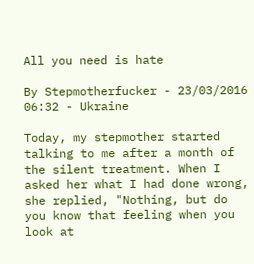All you need is hate

By Stepmotherfucker - 23/03/2016 06:32 - Ukraine

Today, my stepmother started talking to me after a month of the silent treatment. When I asked her what I had done wrong, she replied, "Nothing, but do you know that feeling when you look at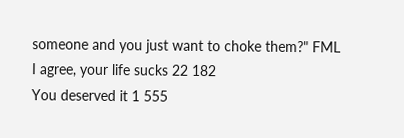someone and you just want to choke them?" FML
I agree, your life sucks 22 182
You deserved it 1 555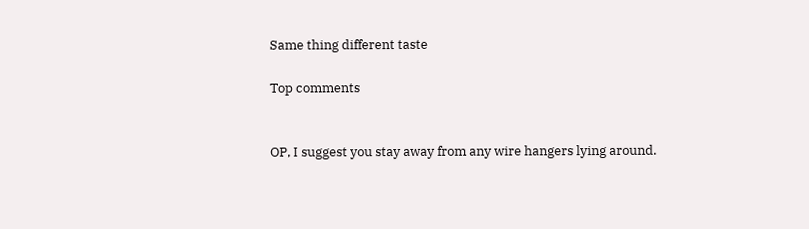Same thing different taste

Top comments


OP, I suggest you stay away from any wire hangers lying around.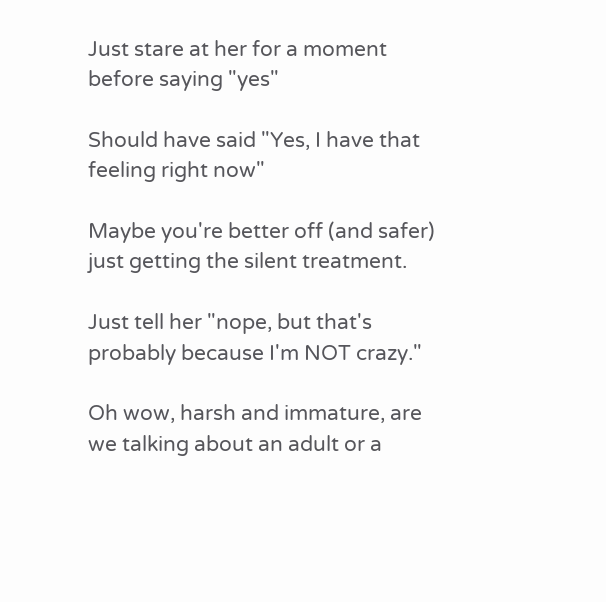Just stare at her for a moment before saying "yes"

Should have said "Yes, I have that feeling right now"

Maybe you're better off (and safer) just getting the silent treatment.

Just tell her "nope, but that's probably because I'm NOT crazy."

Oh wow, harsh and immature, are we talking about an adult or a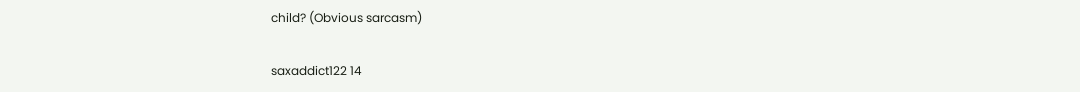child? (Obvious sarcasm)

saxaddict122 14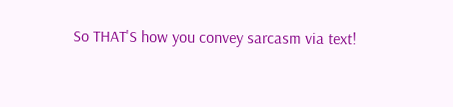So THAT'S how you convey sarcasm via text!